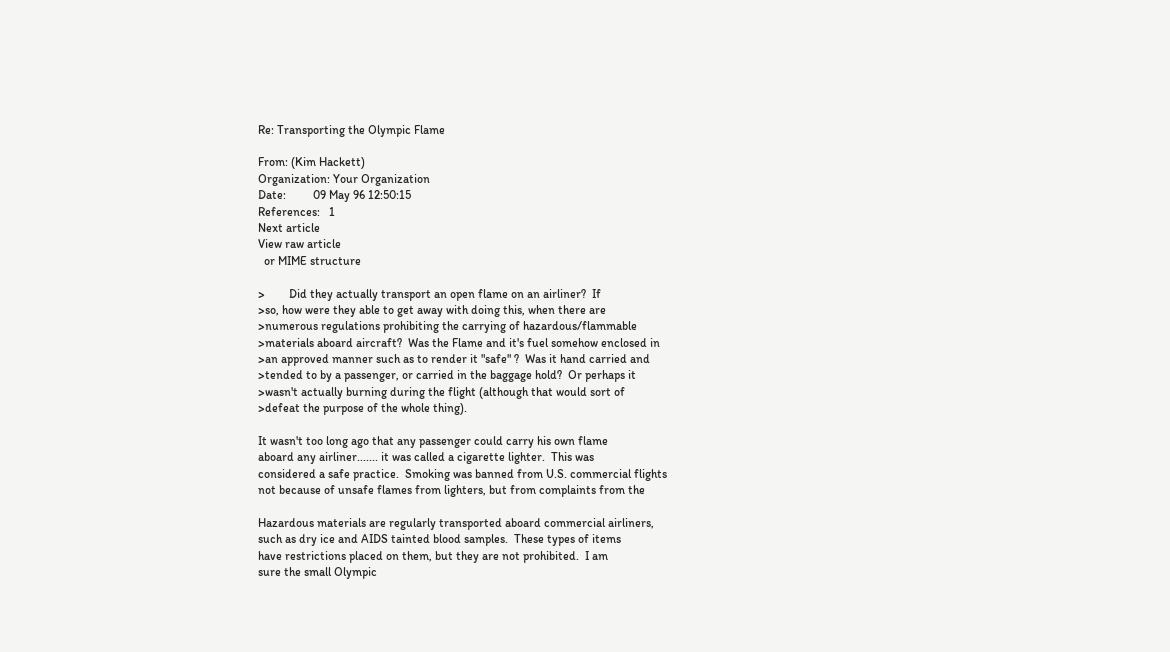Re: Transporting the Olympic Flame

From: (Kim Hackett)
Organization: Your Organization
Date:         09 May 96 12:50:15
References:   1
Next article
View raw article
  or MIME structure

>        Did they actually transport an open flame on an airliner?  If
>so, how were they able to get away with doing this, when there are
>numerous regulations prohibiting the carrying of hazardous/flammable
>materials aboard aircraft?  Was the Flame and it's fuel somehow enclosed in
>an approved manner such as to render it "safe" ?  Was it hand carried and
>tended to by a passenger, or carried in the baggage hold?  Or perhaps it
>wasn't actually burning during the flight (although that would sort of
>defeat the purpose of the whole thing).

It wasn't too long ago that any passenger could carry his own flame
aboard any airliner....... it was called a cigarette lighter.  This was
considered a safe practice.  Smoking was banned from U.S. commercial flights
not because of unsafe flames from lighters, but from complaints from the

Hazardous materials are regularly transported aboard commercial airliners,
such as dry ice and AIDS tainted blood samples.  These types of items
have restrictions placed on them, but they are not prohibited.  I am
sure the small Olympic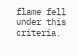flame fell under this criteria.